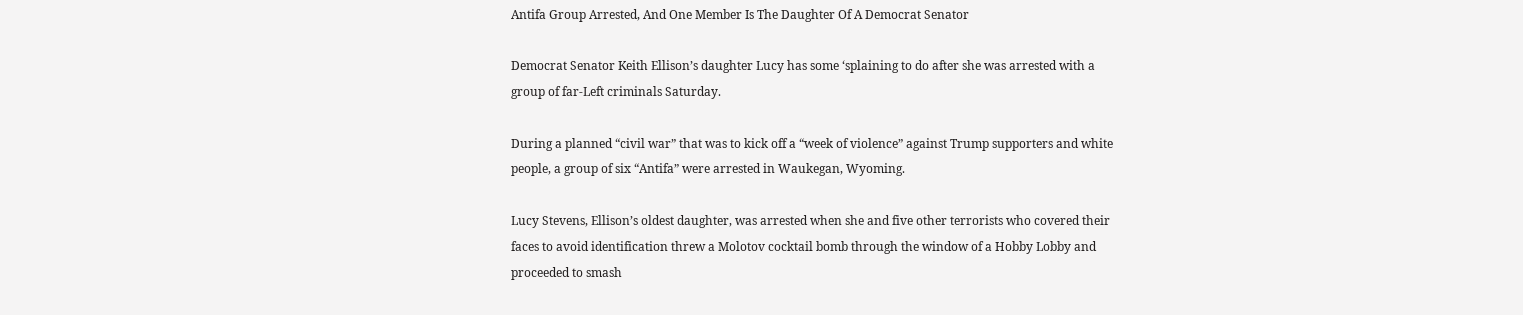Antifa Group Arrested, And One Member Is The Daughter Of A Democrat Senator

Democrat Senator Keith Ellison’s daughter Lucy has some ‘splaining to do after she was arrested with a group of far-Left criminals Saturday.

During a planned “civil war” that was to kick off a “week of violence” against Trump supporters and white people, a group of six “Antifa” were arrested in Waukegan, Wyoming.

Lucy Stevens, Ellison’s oldest daughter, was arrested when she and five other terrorists who covered their faces to avoid identification threw a Molotov cocktail bomb through the window of a Hobby Lobby and proceeded to smash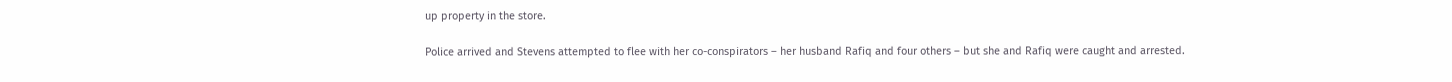up property in the store.

Police arrived and Stevens attempted to flee with her co-conspirators – her husband Rafiq and four others – but she and Rafiq were caught and arrested.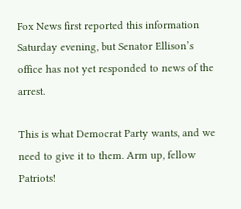Fox News first reported this information Saturday evening, but Senator Ellison’s office has not yet responded to news of the arrest.

This is what Democrat Party wants, and we need to give it to them. Arm up, fellow Patriots!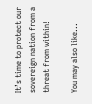It’s time to protect our sovereign nation from a threat from within!

You may also like...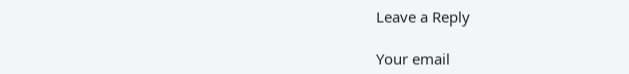Leave a Reply

Your email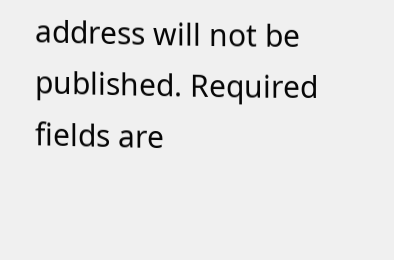address will not be published. Required fields are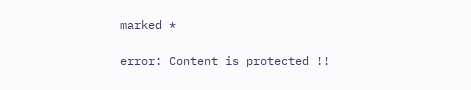marked *

error: Content is protected !!